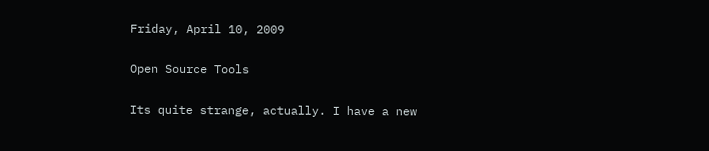Friday, April 10, 2009

Open Source Tools

Its quite strange, actually. I have a new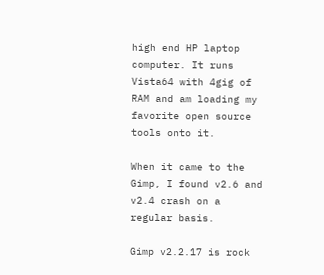high end HP laptop computer. It runs Vista64 with 4gig of RAM and am loading my favorite open source tools onto it.

When it came to the Gimp, I found v2.6 and v2.4 crash on a regular basis.

Gimp v2.2.17 is rock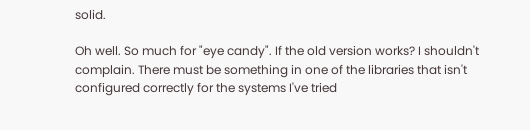solid.

Oh well. So much for "eye candy". If the old version works? I shouldn't complain. There must be something in one of the libraries that isn't configured correctly for the systems I've tried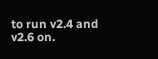to run v2.4 and v2.6 on.